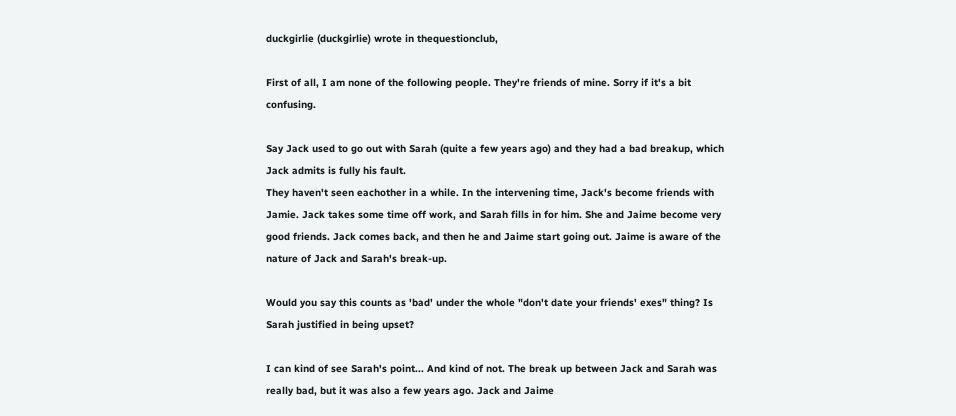duckgirlie (duckgirlie) wrote in thequestionclub,

First of all, I am none of the following people. They're friends of mine. Sorry if it's a bit confusing.

Say Jack used to go out with Sarah (quite a few years ago) and they had a bad breakup, which Jack admits is fully his fault.
They haven't seen eachother in a while. In the intervening time, Jack's become friends with Jamie. Jack takes some time off work, and Sarah fills in for him. She and Jaime become very good friends. Jack comes back, and then he and Jaime start going out. Jaime is aware of the nature of Jack and Sarah's break-up.

Would you say this counts as 'bad' under the whole "don't date your friends' exes" thing? Is Sarah justified in being upset?

I can kind of see Sarah's point... And kind of not. The break up between Jack and Sarah was really bad, but it was also a few years ago. Jack and Jaime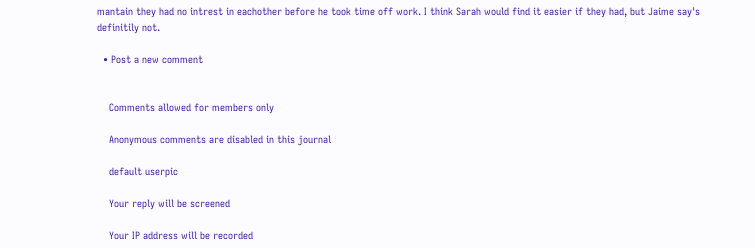mantain they had no intrest in eachother before he took time off work. I think Sarah would find it easier if they had, but Jaime say's definitily not.

  • Post a new comment


    Comments allowed for members only

    Anonymous comments are disabled in this journal

    default userpic

    Your reply will be screened

    Your IP address will be recorded